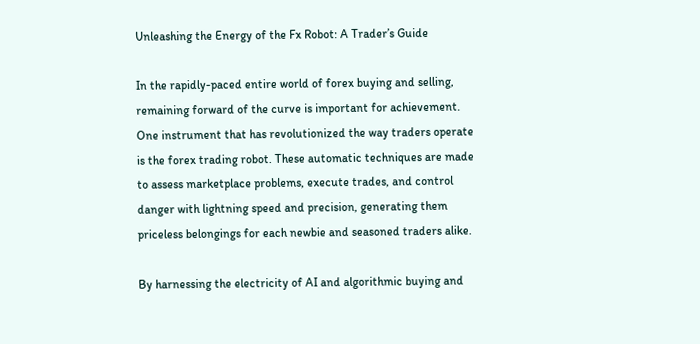Unleashing the Energy of the Fx Robot: A Trader’s Guide

In the rapidly-paced entire world of forex buying and selling, remaining forward of the curve is important for achievement. One instrument that has revolutionized the way traders operate is the forex trading robot. These automatic techniques are made to assess marketplace problems, execute trades, and control danger with lightning speed and precision, generating them priceless belongings for each newbie and seasoned traders alike.

By harnessing the electricity of AI and algorithmic buying and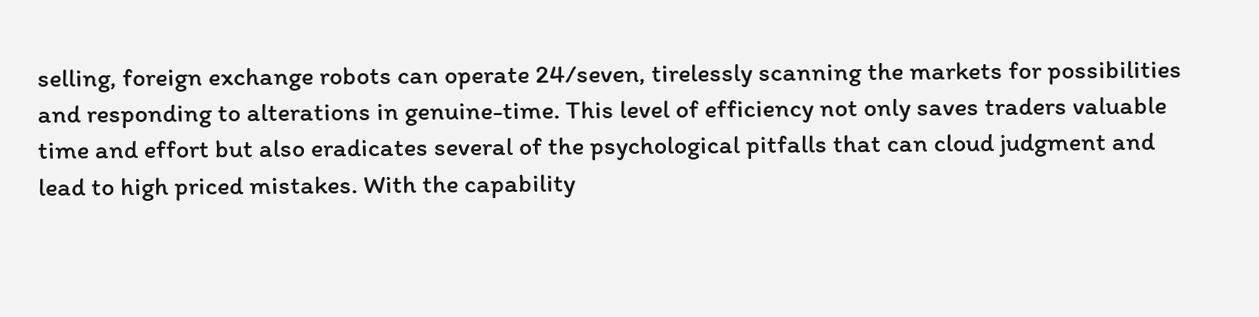selling, foreign exchange robots can operate 24/seven, tirelessly scanning the markets for possibilities and responding to alterations in genuine-time. This level of efficiency not only saves traders valuable time and effort but also eradicates several of the psychological pitfalls that can cloud judgment and lead to high priced mistakes. With the capability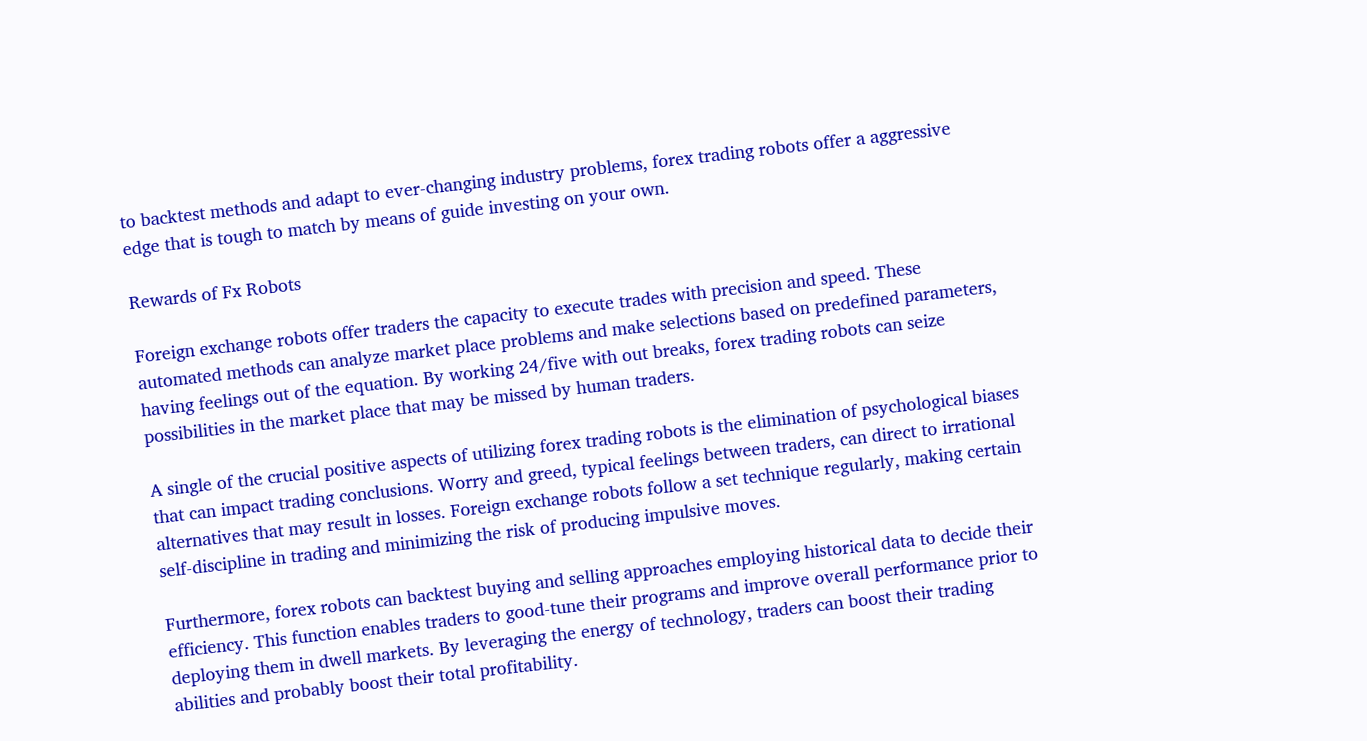to backtest methods and adapt to ever-changing industry problems, forex trading robots offer a aggressive edge that is tough to match by means of guide investing on your own.

Rewards of Fx Robots

Foreign exchange robots offer traders the capacity to execute trades with precision and speed. These automated methods can analyze market place problems and make selections based on predefined parameters, having feelings out of the equation. By working 24/five with out breaks, forex trading robots can seize possibilities in the market place that may be missed by human traders.

A single of the crucial positive aspects of utilizing forex trading robots is the elimination of psychological biases that can impact trading conclusions. Worry and greed, typical feelings between traders, can direct to irrational alternatives that may result in losses. Foreign exchange robots follow a set technique regularly, making certain self-discipline in trading and minimizing the risk of producing impulsive moves.

Furthermore, forex robots can backtest buying and selling approaches employing historical data to decide their efficiency. This function enables traders to good-tune their programs and improve overall performance prior to deploying them in dwell markets. By leveraging the energy of technology, traders can boost their trading abilities and probably boost their total profitability.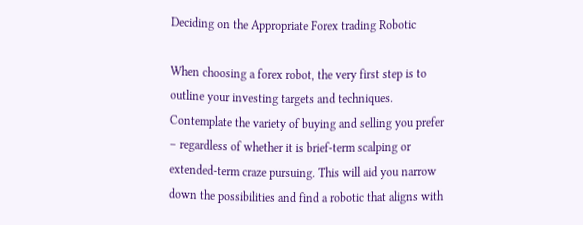Deciding on the Appropriate Forex trading Robotic

When choosing a forex robot, the very first step is to outline your investing targets and techniques. Contemplate the variety of buying and selling you prefer – regardless of whether it is brief-term scalping or extended-term craze pursuing. This will aid you narrow down the possibilities and find a robotic that aligns with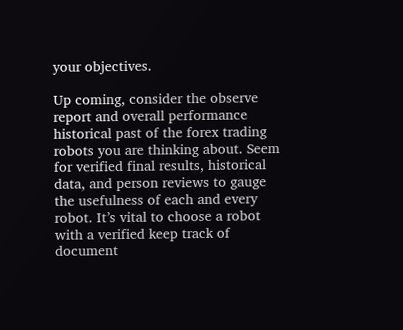your objectives.

Up coming, consider the observe report and overall performance historical past of the forex trading robots you are thinking about. Seem for verified final results, historical data, and person reviews to gauge the usefulness of each and every robot. It’s vital to choose a robot with a verified keep track of document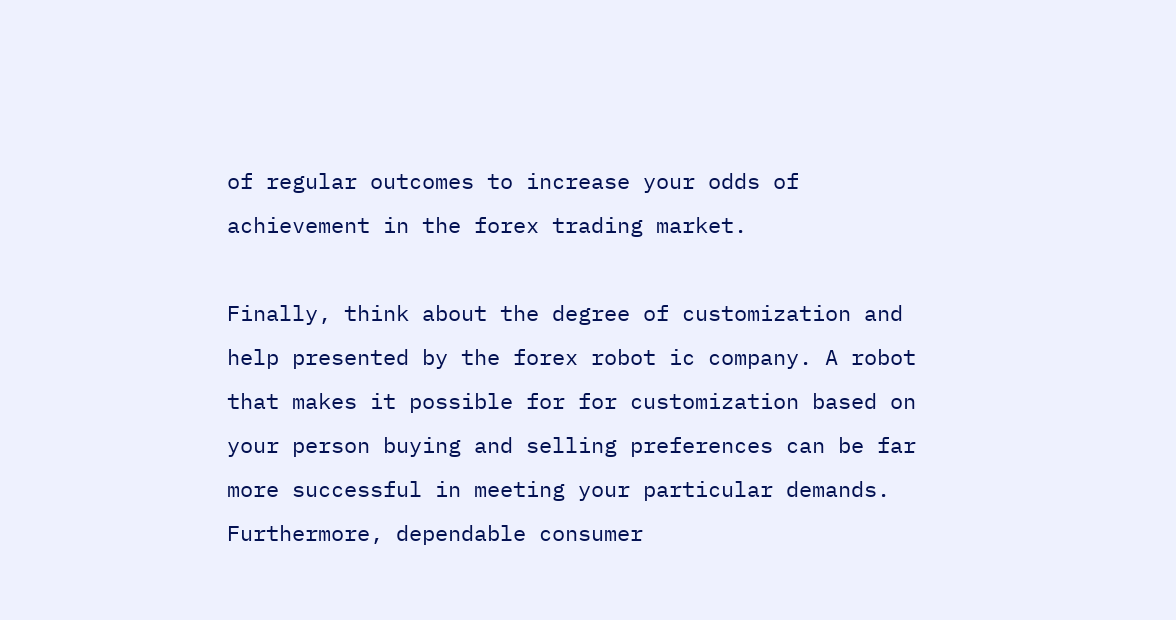of regular outcomes to increase your odds of achievement in the forex trading market.

Finally, think about the degree of customization and help presented by the forex robot ic company. A robot that makes it possible for for customization based on your person buying and selling preferences can be far more successful in meeting your particular demands. Furthermore, dependable consumer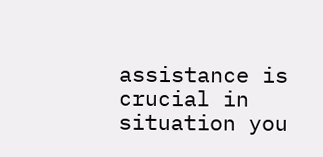assistance is crucial in situation you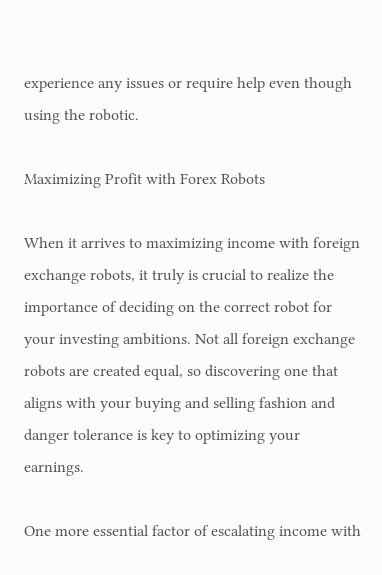experience any issues or require help even though using the robotic.

Maximizing Profit with Forex Robots

When it arrives to maximizing income with foreign exchange robots, it truly is crucial to realize the importance of deciding on the correct robot for your investing ambitions. Not all foreign exchange robots are created equal, so discovering one that aligns with your buying and selling fashion and danger tolerance is key to optimizing your earnings.

One more essential factor of escalating income with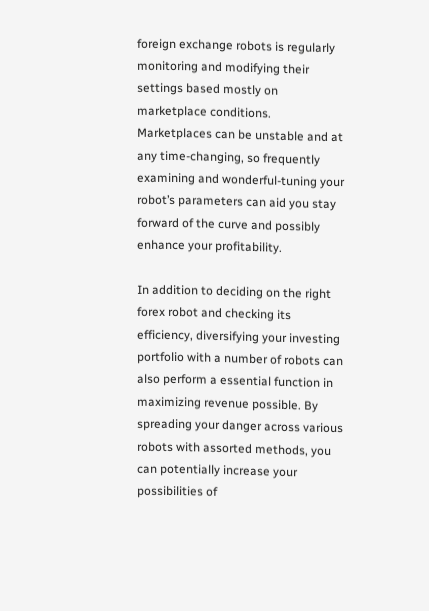foreign exchange robots is regularly monitoring and modifying their settings based mostly on marketplace conditions. Marketplaces can be unstable and at any time-changing, so frequently examining and wonderful-tuning your robot’s parameters can aid you stay forward of the curve and possibly enhance your profitability.

In addition to deciding on the right forex robot and checking its efficiency, diversifying your investing portfolio with a number of robots can also perform a essential function in maximizing revenue possible. By spreading your danger across various robots with assorted methods, you can potentially increase your possibilities of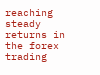reaching steady returns in the forex trading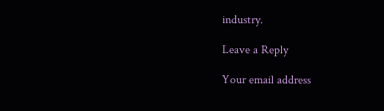industry.

Leave a Reply

Your email address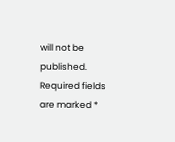will not be published. Required fields are marked *